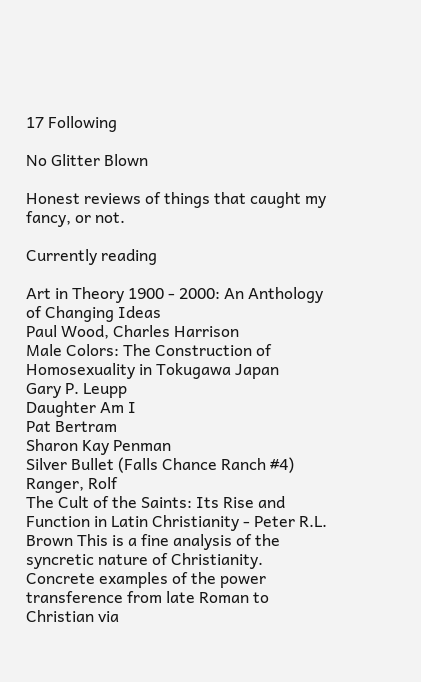17 Following

No Glitter Blown

Honest reviews of things that caught my fancy, or not.

Currently reading

Art in Theory 1900 - 2000: An Anthology of Changing Ideas
Paul Wood, Charles Harrison
Male Colors: The Construction of Homosexuality in Tokugawa Japan
Gary P. Leupp
Daughter Am I
Pat Bertram
Sharon Kay Penman
Silver Bullet (Falls Chance Ranch #4)
Ranger, Rolf
The Cult of the Saints: Its Rise and Function in Latin Christianity - Peter R.L. Brown This is a fine analysis of the syncretic nature of Christianity. Concrete examples of the power transference from late Roman to Christian via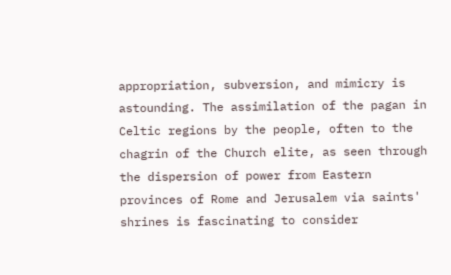appropriation, subversion, and mimicry is astounding. The assimilation of the pagan in Celtic regions by the people, often to the chagrin of the Church elite, as seen through the dispersion of power from Eastern provinces of Rome and Jerusalem via saints' shrines is fascinating to consider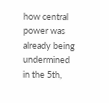how central power was already being undermined in the 5th,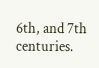6th, and 7th centuries.